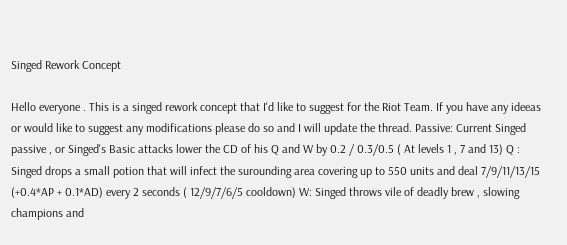Singed Rework Concept

Hello everyone . This is a singed rework concept that I'd like to suggest for the Riot Team. If you have any ideeas or would like to suggest any modifications please do so and I will update the thread. Passive: Current Singed passive , or Singed's Basic attacks lower the CD of his Q and W by 0.2 / 0.3/0.5 ( At levels 1 , 7 and 13) Q : Singed drops a small potion that will infect the surounding area covering up to 550 units and deal 7/9/11/13/15 (+0.4*AP + 0.1*AD) every 2 seconds ( 12/9/7/6/5 cooldown) W: Singed throws vile of deadly brew , slowing champions and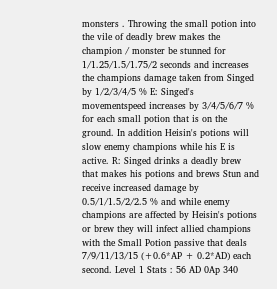monsters . Throwing the small potion into the vile of deadly brew makes the champion / monster be stunned for 1/1.25/1.5/1.75/2 seconds and increases the champions damage taken from Singed by 1/2/3/4/5 % E: Singed's movementspeed increases by 3/4/5/6/7 % for each small potion that is on the ground. In addition Heisin's potions will slow enemy champions while his E is active. R: Singed drinks a deadly brew that makes his potions and brews Stun and receive increased damage by 0.5/1/1.5/2/2.5 % and while enemy champions are affected by Heisin's potions or brew they will infect allied champions with the Small Potion passive that deals 7/9/11/13/15 (+0.6*AP + 0.2*AD) each second. Level 1 Stats : 56 AD 0Ap 340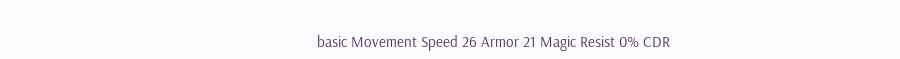basic Movement Speed 26 Armor 21 Magic Resist 0% CDR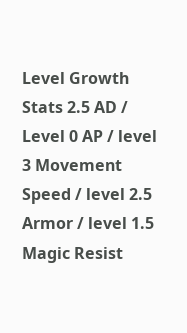Level Growth Stats 2.5 AD / Level 0 AP / level 3 Movement Speed / level 2.5 Armor / level 1.5 Magic Resist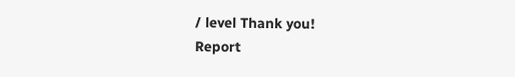/ level Thank you!
Report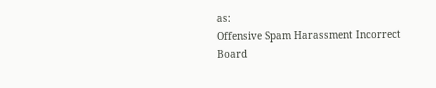as:
Offensive Spam Harassment Incorrect Board